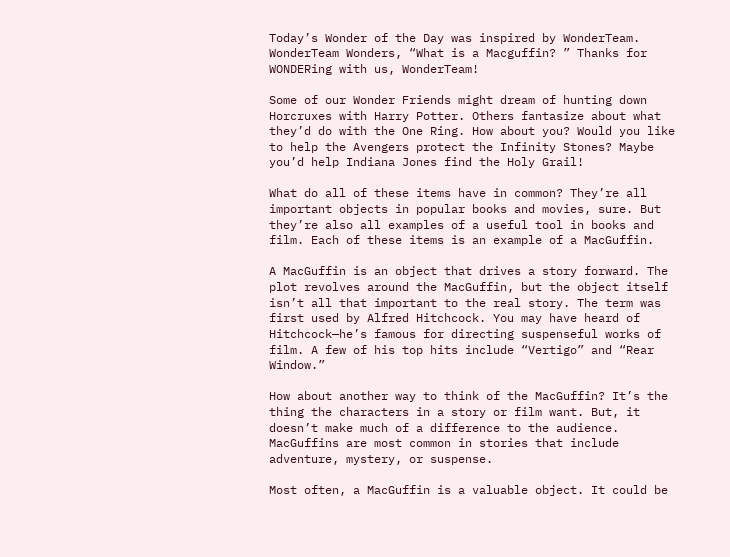Today’s Wonder of the Day was inspired by WonderTeam. WonderTeam Wonders, “What is a Macguffin? ” Thanks for WONDERing with us, WonderTeam!

Some of our Wonder Friends might dream of hunting down Horcruxes with Harry Potter. Others fantasize about what they’d do with the One Ring. How about you? Would you like to help the Avengers protect the Infinity Stones? Maybe you’d help Indiana Jones find the Holy Grail!

What do all of these items have in common? They’re all important objects in popular books and movies, sure. But they’re also all examples of a useful tool in books and film. Each of these items is an example of a MacGuffin.

A MacGuffin is an object that drives a story forward. The plot revolves around the MacGuffin, but the object itself isn’t all that important to the real story. The term was first used by Alfred Hitchcock. You may have heard of Hitchcock—he’s famous for directing suspenseful works of film. A few of his top hits include “Vertigo” and “Rear Window.”

How about another way to think of the MacGuffin? It’s the thing the characters in a story or film want. But, it doesn’t make much of a difference to the audience. MacGuffins are most common in stories that include adventure, mystery, or suspense.

Most often, a MacGuffin is a valuable object. It could be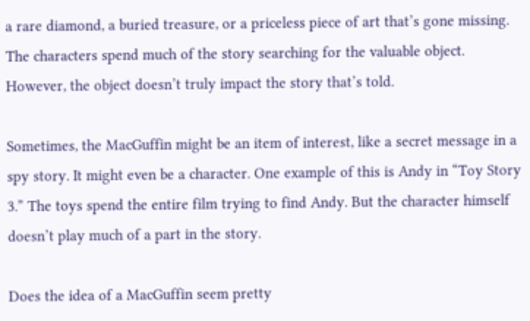a rare diamond, a buried treasure, or a priceless piece of art that’s gone missing. The characters spend much of the story searching for the valuable object. However, the object doesn’t truly impact the story that’s told.

Sometimes, the MacGuffin might be an item of interest, like a secret message in a spy story. It might even be a character. One example of this is Andy in “Toy Story 3.” The toys spend the entire film trying to find Andy. But the character himself doesn’t play much of a part in the story.

Does the idea of a MacGuffin seem pretty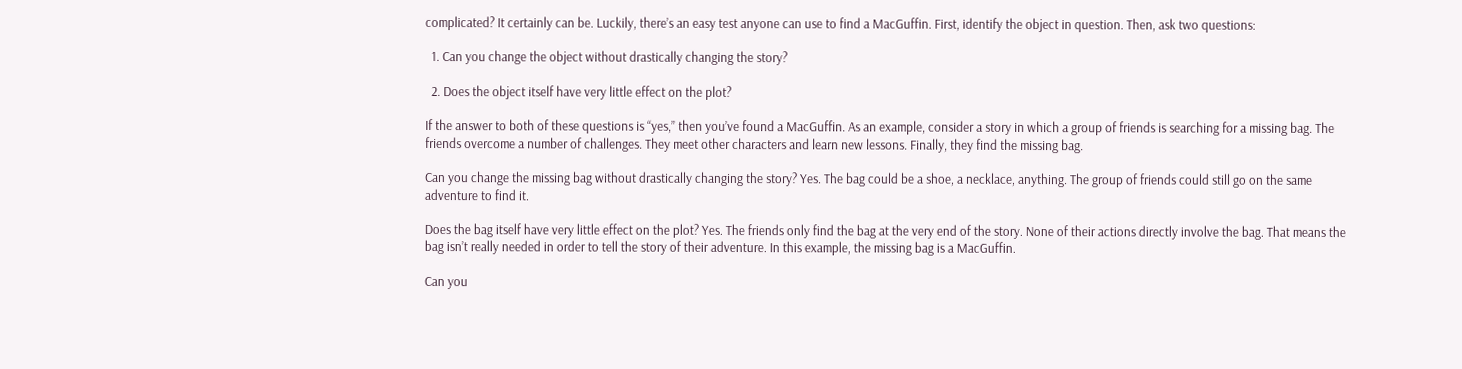complicated? It certainly can be. Luckily, there’s an easy test anyone can use to find a MacGuffin. First, identify the object in question. Then, ask two questions:

  1. Can you change the object without drastically changing the story?

  2. Does the object itself have very little effect on the plot?

If the answer to both of these questions is “yes,” then you’ve found a MacGuffin. As an example, consider a story in which a group of friends is searching for a missing bag. The friends overcome a number of challenges. They meet other characters and learn new lessons. Finally, they find the missing bag.

Can you change the missing bag without drastically changing the story? Yes. The bag could be a shoe, a necklace, anything. The group of friends could still go on the same adventure to find it.

Does the bag itself have very little effect on the plot? Yes. The friends only find the bag at the very end of the story. None of their actions directly involve the bag. That means the bag isn’t really needed in order to tell the story of their adventure. In this example, the missing bag is a MacGuffin.

Can you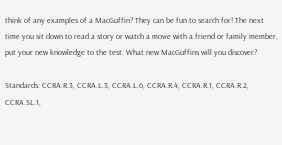think of any examples of a MacGuffin? They can be fun to search for! The next time you sit down to read a story or watch a movie with a friend or family member, put your new knowledge to the test. What new MacGuffins will you discover?

Standards: CCRA.R.3, CCRA.L.3, CCRA.L.6, CCRA.R.4, CCRA.R.1, CCRA.R.2, CCRA.SL.1,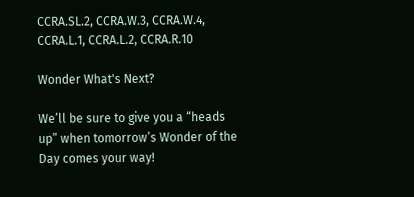CCRA.SL.2, CCRA.W.3, CCRA.W.4, CCRA.L.1, CCRA.L.2, CCRA.R.10

Wonder What's Next?

We’ll be sure to give you a “heads up” when tomorrow’s Wonder of the Day comes your way!